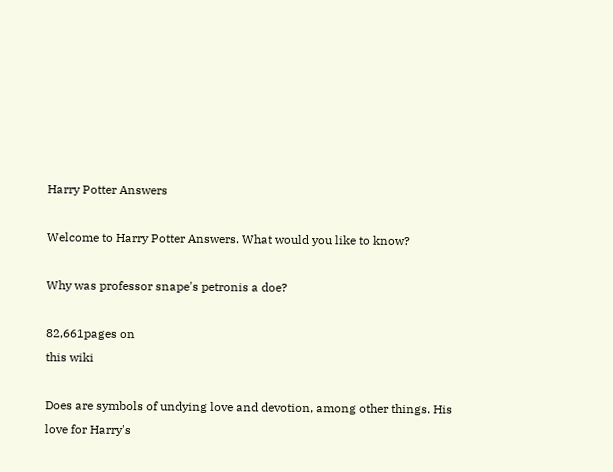Harry Potter Answers

Welcome to Harry Potter Answers. What would you like to know?

Why was professor snape's petronis a doe?

82,661pages on
this wiki

Does are symbols of undying love and devotion, among other things. His love for Harry's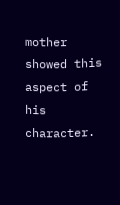mother showed this aspect of his character.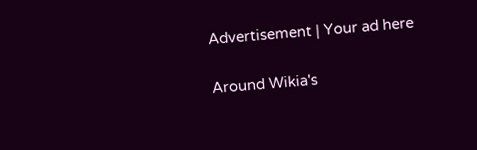Advertisement | Your ad here

Around Wikia's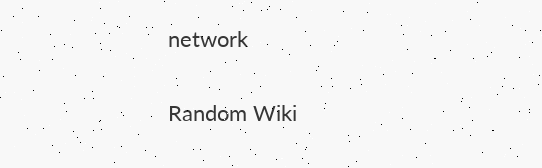network

Random Wiki